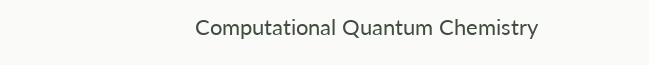Computational Quantum Chemistry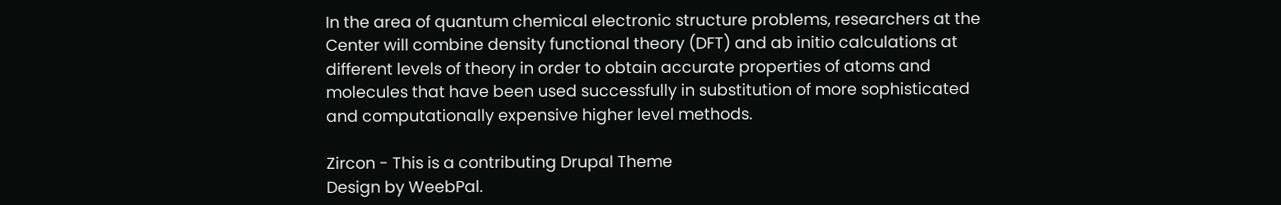In the area of quantum chemical electronic structure problems, researchers at the Center will combine density functional theory (DFT) and ab initio calculations at different levels of theory in order to obtain accurate properties of atoms and molecules that have been used successfully in substitution of more sophisticated and computationally expensive higher level methods.

Zircon - This is a contributing Drupal Theme
Design by WeebPal.